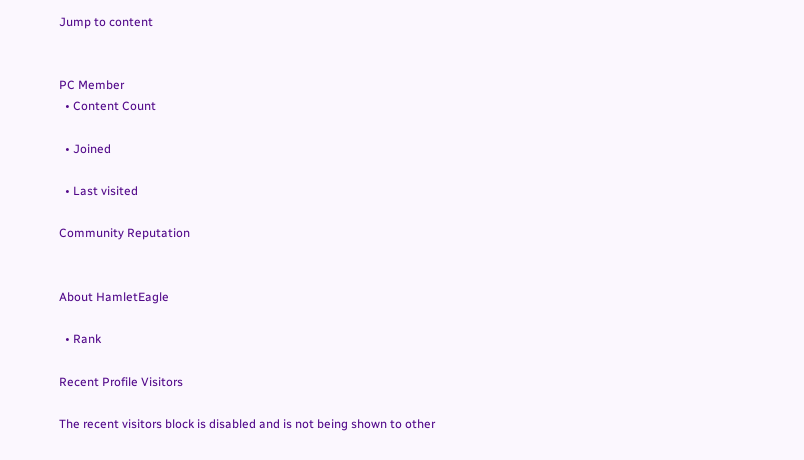Jump to content


PC Member
  • Content Count

  • Joined

  • Last visited

Community Reputation


About HamletEagle

  • Rank

Recent Profile Visitors

The recent visitors block is disabled and is not being shown to other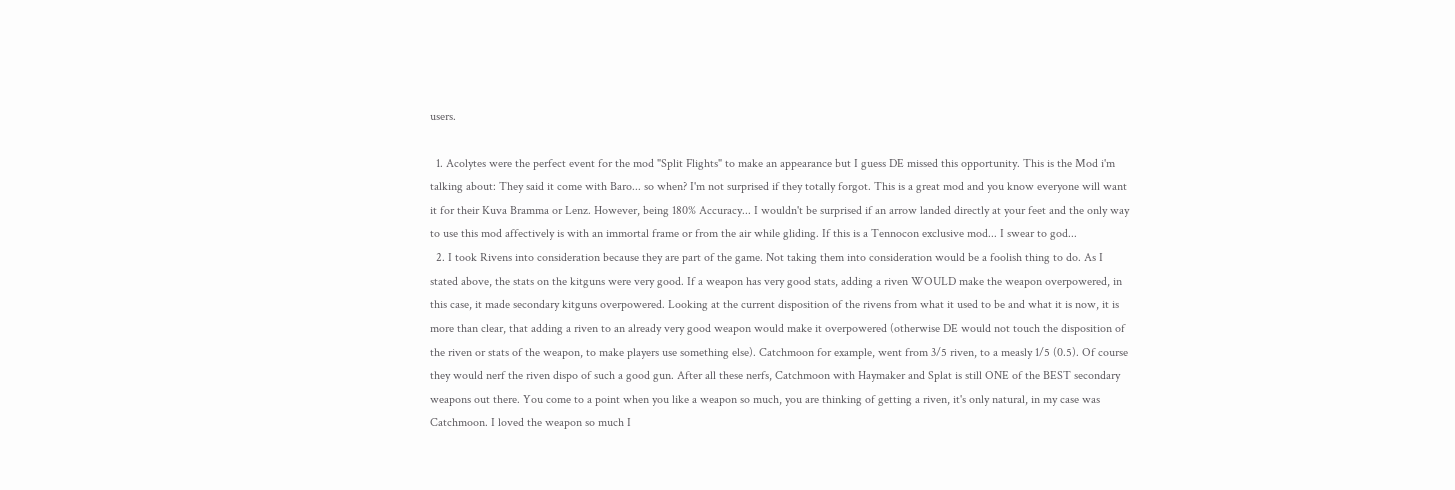users.

  1. Acolytes were the perfect event for the mod "Split Flights" to make an appearance but I guess DE missed this opportunity. This is the Mod i'm talking about: They said it come with Baro... so when? I'm not surprised if they totally forgot. This is a great mod and you know everyone will want it for their Kuva Bramma or Lenz. However, being 180% Accuracy... I wouldn't be surprised if an arrow landed directly at your feet and the only way to use this mod affectively is with an immortal frame or from the air while gliding. If this is a Tennocon exclusive mod... I swear to god...
  2. I took Rivens into consideration because they are part of the game. Not taking them into consideration would be a foolish thing to do. As I stated above, the stats on the kitguns were very good. If a weapon has very good stats, adding a riven WOULD make the weapon overpowered, in this case, it made secondary kitguns overpowered. Looking at the current disposition of the rivens from what it used to be and what it is now, it is more than clear, that adding a riven to an already very good weapon would make it overpowered (otherwise DE would not touch the disposition of the riven or stats of the weapon, to make players use something else). Catchmoon for example, went from 3/5 riven, to a measly 1/5 (0.5). Of course they would nerf the riven dispo of such a good gun. After all these nerfs, Catchmoon with Haymaker and Splat is still ONE of the BEST secondary weapons out there. You come to a point when you like a weapon so much, you are thinking of getting a riven, it's only natural, in my case was Catchmoon. I loved the weapon so much I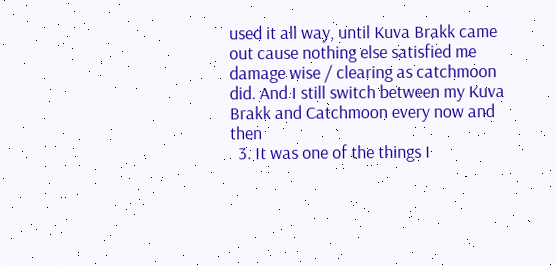used it all way, until Kuva Brakk came out cause nothing else satisfied me damage wise / clearing as catchmoon did. And I still switch between my Kuva Brakk and Catchmoon every now and then
  3. It was one of the things I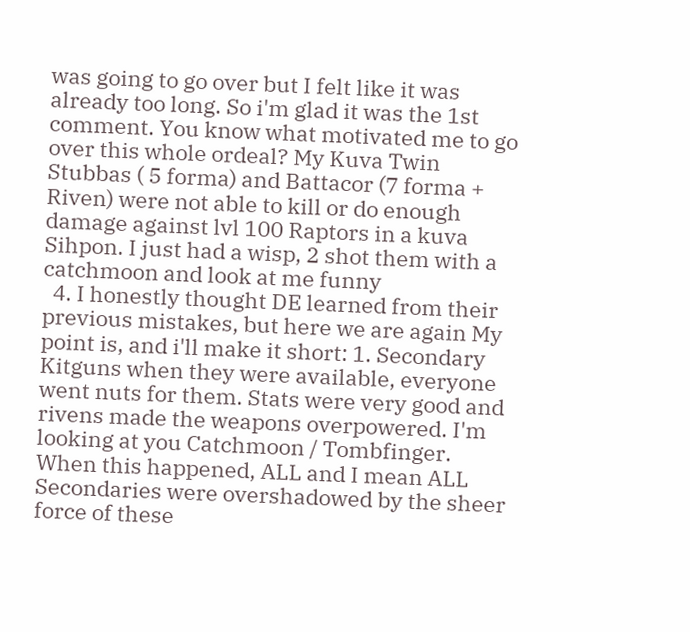was going to go over but I felt like it was already too long. So i'm glad it was the 1st comment. You know what motivated me to go over this whole ordeal? My Kuva Twin Stubbas ( 5 forma) and Battacor (7 forma + Riven) were not able to kill or do enough damage against lvl 100 Raptors in a kuva Sihpon. I just had a wisp, 2 shot them with a catchmoon and look at me funny
  4. I honestly thought DE learned from their previous mistakes, but here we are again My point is, and i'll make it short: 1. Secondary Kitguns when they were available, everyone went nuts for them. Stats were very good and rivens made the weapons overpowered. I'm looking at you Catchmoon / Tombfinger. When this happened, ALL and I mean ALL Secondaries were overshadowed by the sheer force of these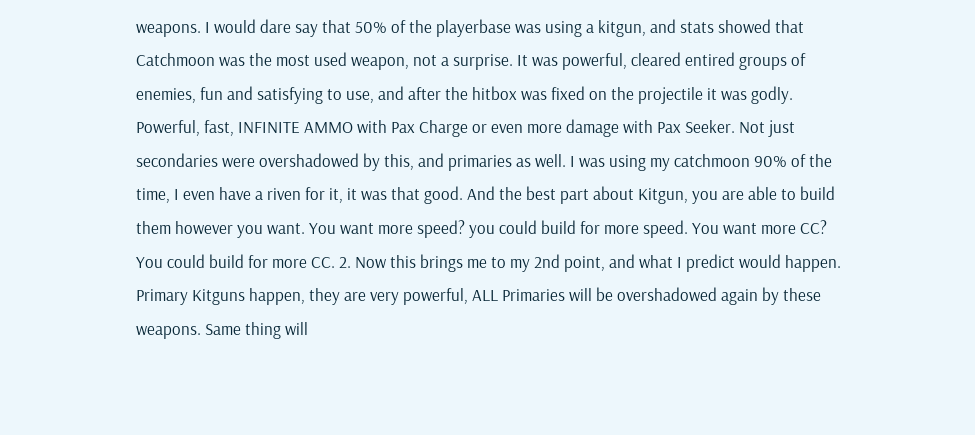weapons. I would dare say that 50% of the playerbase was using a kitgun, and stats showed that Catchmoon was the most used weapon, not a surprise. It was powerful, cleared entired groups of enemies, fun and satisfying to use, and after the hitbox was fixed on the projectile it was godly. Powerful, fast, INFINITE AMMO with Pax Charge or even more damage with Pax Seeker. Not just secondaries were overshadowed by this, and primaries as well. I was using my catchmoon 90% of the time, I even have a riven for it, it was that good. And the best part about Kitgun, you are able to build them however you want. You want more speed? you could build for more speed. You want more CC? You could build for more CC. 2. Now this brings me to my 2nd point, and what I predict would happen. Primary Kitguns happen, they are very powerful, ALL Primaries will be overshadowed again by these weapons. Same thing will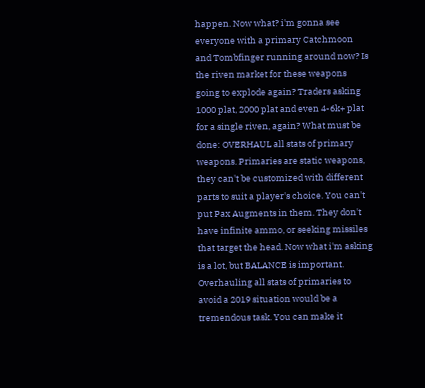happen. Now what? i'm gonna see everyone with a primary Catchmoon and Tombfinger running around now? Is the riven market for these weapons going to explode again? Traders asking 1000 plat, 2000 plat and even 4-6k+ plat for a single riven, again? What must be done: OVERHAUL all stats of primary weapons. Primaries are static weapons, they can't be customized with different parts to suit a player's choice. You can't put Pax Augments in them. They don't have infinite ammo, or seeking missiles that target the head. Now what i'm asking is a lot, but BALANCE is important. Overhauling all stats of primaries to avoid a 2019 situation would be a tremendous task. You can make it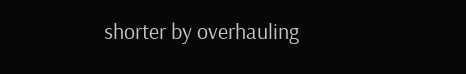shorter by overhauling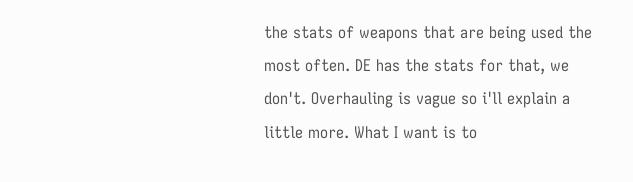the stats of weapons that are being used the most often. DE has the stats for that, we don't. Overhauling is vague so i'll explain a little more. What I want is to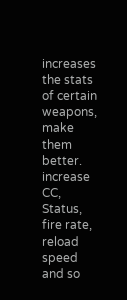increases the stats of certain weapons, make them better. increase CC, Status, fire rate, reload speed and so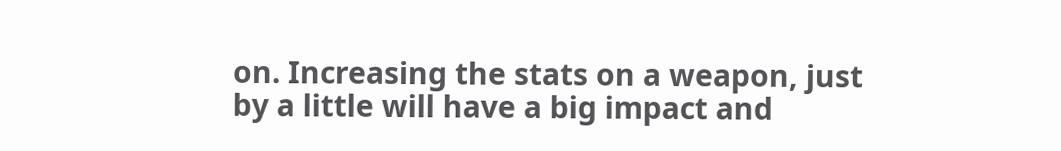on. Increasing the stats on a weapon, just by a little will have a big impact and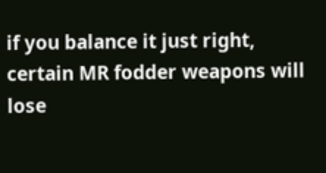if you balance it just right, certain MR fodder weapons will lose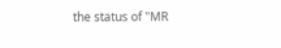the status of "MR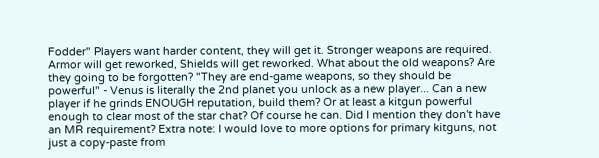Fodder" Players want harder content, they will get it. Stronger weapons are required. Armor will get reworked, Shields will get reworked. What about the old weapons? Are they going to be forgotten? "They are end-game weapons, so they should be powerful" - Venus is literally the 2nd planet you unlock as a new player... Can a new player if he grinds ENOUGH reputation, build them? Or at least a kitgun powerful enough to clear most of the star chat? Of course he can. Did I mention they don't have an MR requirement? Extra note: I would love to more options for primary kitguns, not just a copy-paste from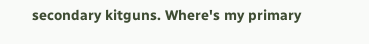secondary kitguns. Where's my primary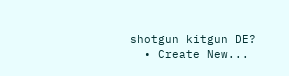shotgun kitgun DE?
  • Create New...